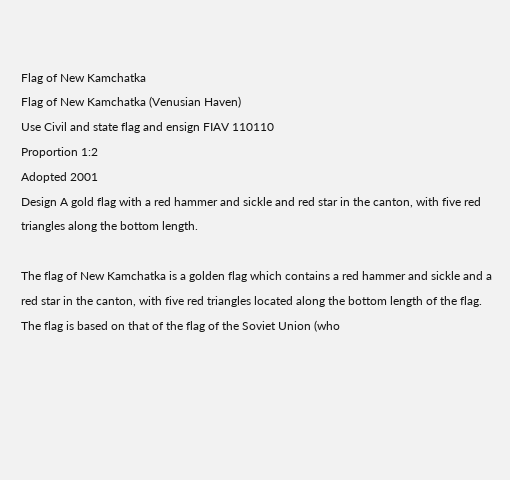Flag of New Kamchatka
Flag of New Kamchatka (Venusian Haven)
Use Civil and state flag and ensign FIAV 110110
Proportion 1:2
Adopted 2001
Design A gold flag with a red hammer and sickle and red star in the canton, with five red triangles along the bottom length.

The flag of New Kamchatka is a golden flag which contains a red hammer and sickle and a red star in the canton, with five red triangles located along the bottom length of the flag. The flag is based on that of the flag of the Soviet Union (who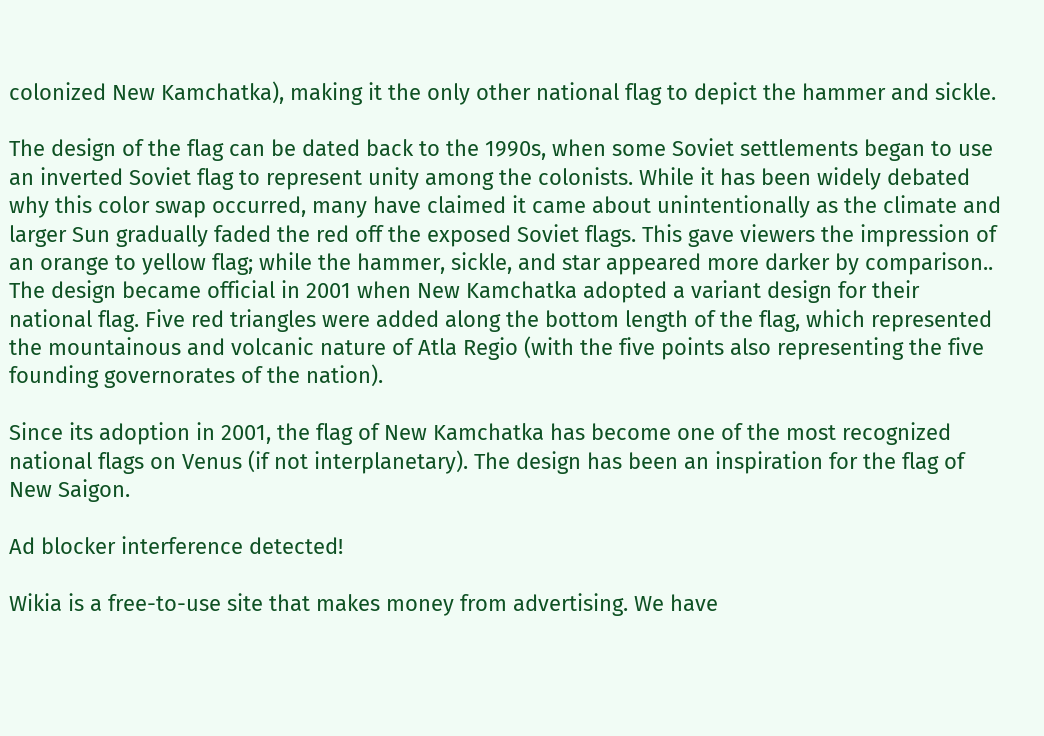colonized New Kamchatka), making it the only other national flag to depict the hammer and sickle.

The design of the flag can be dated back to the 1990s, when some Soviet settlements began to use an inverted Soviet flag to represent unity among the colonists. While it has been widely debated why this color swap occurred, many have claimed it came about unintentionally as the climate and larger Sun gradually faded the red off the exposed Soviet flags. This gave viewers the impression of an orange to yellow flag; while the hammer, sickle, and star appeared more darker by comparison.. The design became official in 2001 when New Kamchatka adopted a variant design for their national flag. Five red triangles were added along the bottom length of the flag, which represented the mountainous and volcanic nature of Atla Regio (with the five points also representing the five founding governorates of the nation).

Since its adoption in 2001, the flag of New Kamchatka has become one of the most recognized national flags on Venus (if not interplanetary). The design has been an inspiration for the flag of New Saigon.

Ad blocker interference detected!

Wikia is a free-to-use site that makes money from advertising. We have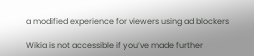a modified experience for viewers using ad blockers

Wikia is not accessible if you’ve made further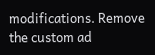modifications. Remove the custom ad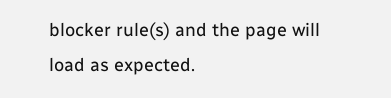blocker rule(s) and the page will load as expected.